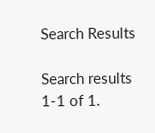Search Results

Search results 1-1 of 1.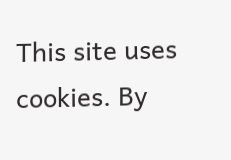This site uses cookies. By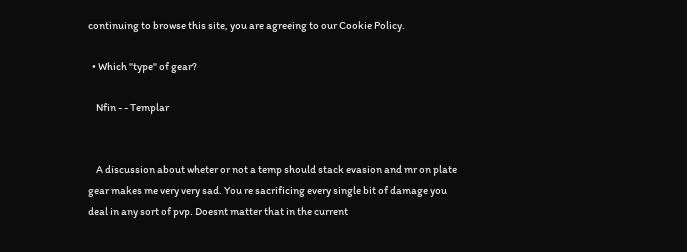continuing to browse this site, you are agreeing to our Cookie Policy.

  • Which "type" of gear?

    Nfin - - Templar


    A discussion about wheter or not a temp should stack evasion and mr on plate gear makes me very very sad. You re sacrificing every single bit of damage you deal in any sort of pvp. Doesnt matter that in the current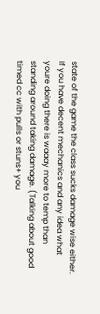state of the game the class sucks damage wise either. If you have decent mechanics and any idea what youre doing there is waaay more to temp than standing around taking damage. (Talking about good timed cc with pulls or stuns+ you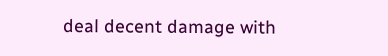deal decent damage with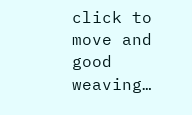click to move and good weaving…